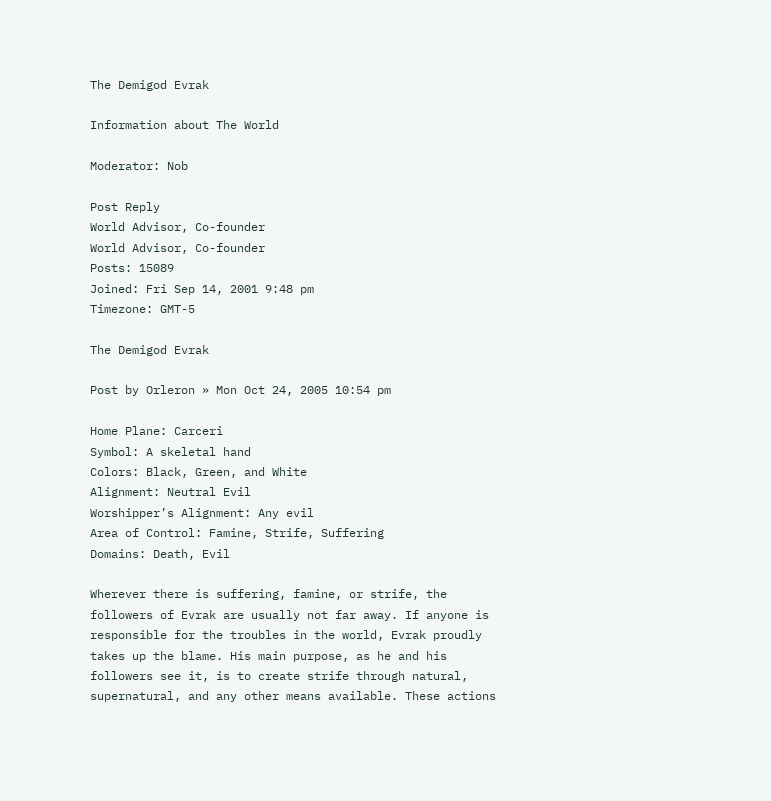The Demigod Evrak

Information about The World

Moderator: Nob

Post Reply
World Advisor, Co-founder
World Advisor, Co-founder
Posts: 15089
Joined: Fri Sep 14, 2001 9:48 pm
Timezone: GMT-5

The Demigod Evrak

Post by Orleron » Mon Oct 24, 2005 10:54 pm

Home Plane: Carceri
Symbol: A skeletal hand
Colors: Black, Green, and White
Alignment: Neutral Evil
Worshipper’s Alignment: Any evil
Area of Control: Famine, Strife, Suffering
Domains: Death, Evil

Wherever there is suffering, famine, or strife, the followers of Evrak are usually not far away. If anyone is responsible for the troubles in the world, Evrak proudly takes up the blame. His main purpose, as he and his followers see it, is to create strife through natural, supernatural, and any other means available. These actions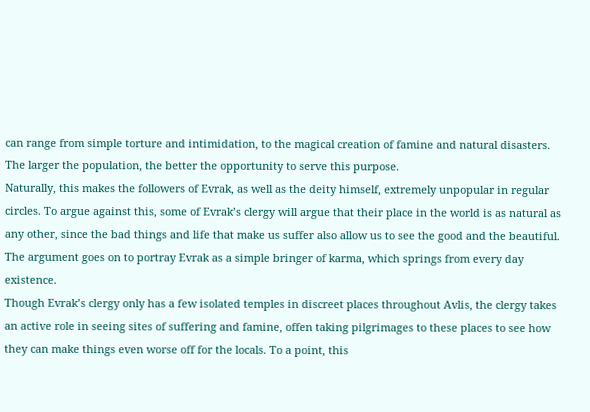can range from simple torture and intimidation, to the magical creation of famine and natural disasters. The larger the population, the better the opportunity to serve this purpose.
Naturally, this makes the followers of Evrak, as well as the deity himself, extremely unpopular in regular circles. To argue against this, some of Evrak’s clergy will argue that their place in the world is as natural as any other, since the bad things and life that make us suffer also allow us to see the good and the beautiful. The argument goes on to portray Evrak as a simple bringer of karma, which springs from every day existence.
Though Evrak’s clergy only has a few isolated temples in discreet places throughout Avlis, the clergy takes an active role in seeing sites of suffering and famine, offen taking pilgrimages to these places to see how they can make things even worse off for the locals. To a point, this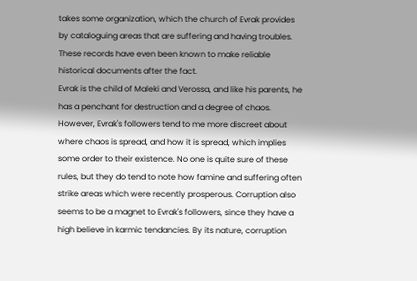takes some organization, which the church of Evrak provides by cataloguing areas that are suffering and having troubles. These records have even been known to make reliable historical documents after the fact.
Evrak is the child of Maleki and Verossa, and like his parents, he has a penchant for destruction and a degree of chaos. However, Evrak's followers tend to me more discreet about where chaos is spread, and how it is spread, which implies some order to their existence. No one is quite sure of these rules, but they do tend to note how famine and suffering often strike areas which were recently prosperous. Corruption also seems to be a magnet to Evrak's followers, since they have a high believe in karmic tendancies. By its nature, corruption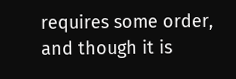requires some order, and though it is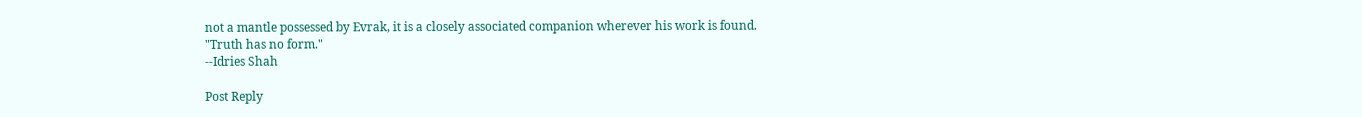not a mantle possessed by Evrak, it is a closely associated companion wherever his work is found.
"Truth has no form."
--Idries Shah

Post Reply